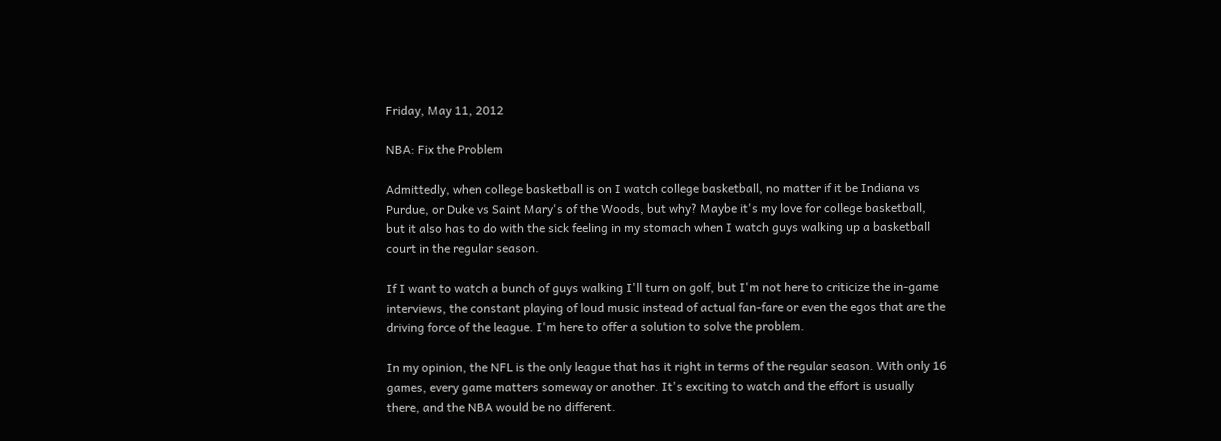Friday, May 11, 2012

NBA: Fix the Problem

Admittedly, when college basketball is on I watch college basketball, no matter if it be Indiana vs Purdue, or Duke vs Saint Mary's of the Woods, but why? Maybe it's my love for college basketball, but it also has to do with the sick feeling in my stomach when I watch guys walking up a basketball court in the regular season.

If I want to watch a bunch of guys walking I'll turn on golf, but I'm not here to criticize the in-game interviews, the constant playing of loud music instead of actual fan-fare or even the egos that are the driving force of the league. I'm here to offer a solution to solve the problem.

In my opinion, the NFL is the only league that has it right in terms of the regular season. With only 16 games, every game matters someway or another. It's exciting to watch and the effort is usually there, and the NBA would be no different.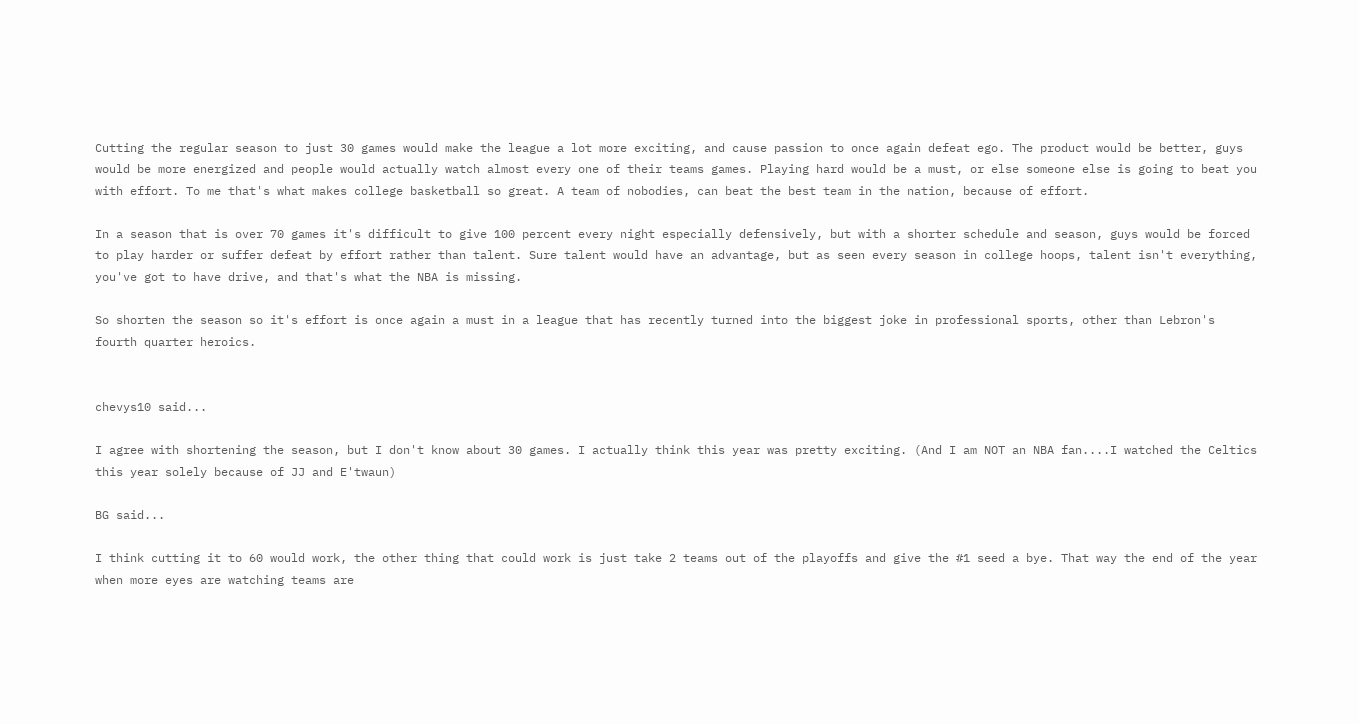Cutting the regular season to just 30 games would make the league a lot more exciting, and cause passion to once again defeat ego. The product would be better, guys would be more energized and people would actually watch almost every one of their teams games. Playing hard would be a must, or else someone else is going to beat you with effort. To me that's what makes college basketball so great. A team of nobodies, can beat the best team in the nation, because of effort.

In a season that is over 70 games it's difficult to give 100 percent every night especially defensively, but with a shorter schedule and season, guys would be forced to play harder or suffer defeat by effort rather than talent. Sure talent would have an advantage, but as seen every season in college hoops, talent isn't everything, you've got to have drive, and that's what the NBA is missing.

So shorten the season so it's effort is once again a must in a league that has recently turned into the biggest joke in professional sports, other than Lebron's fourth quarter heroics.


chevys10 said...

I agree with shortening the season, but I don't know about 30 games. I actually think this year was pretty exciting. (And I am NOT an NBA fan....I watched the Celtics this year solely because of JJ and E'twaun)

BG said...

I think cutting it to 60 would work, the other thing that could work is just take 2 teams out of the playoffs and give the #1 seed a bye. That way the end of the year when more eyes are watching teams are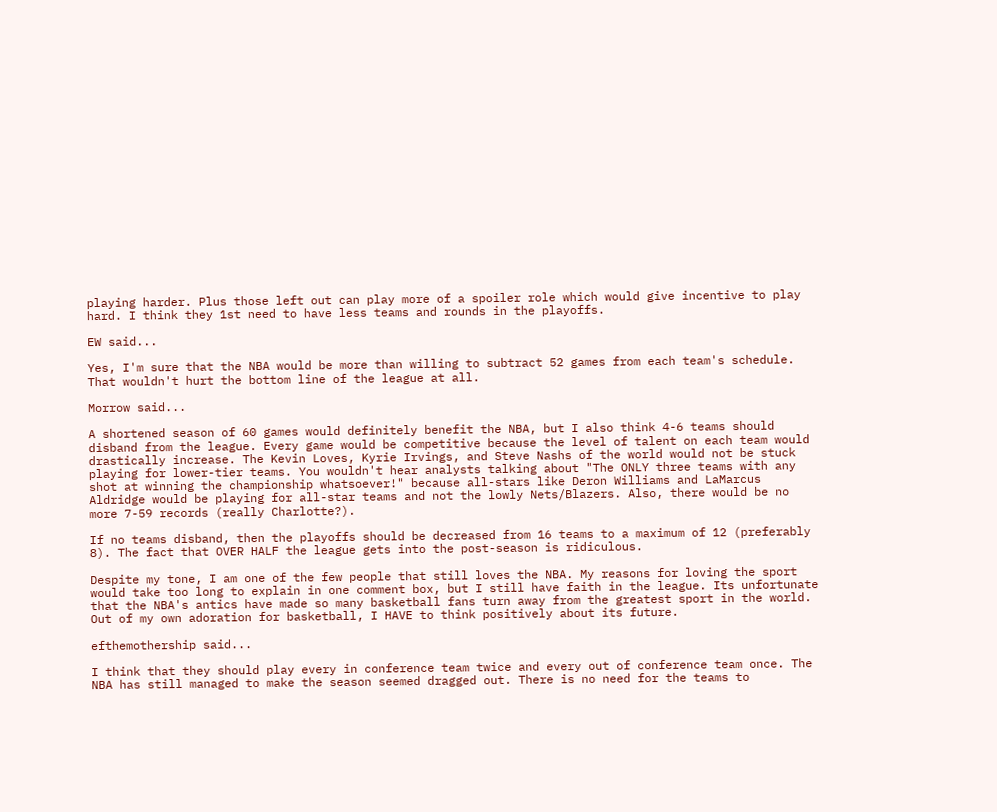playing harder. Plus those left out can play more of a spoiler role which would give incentive to play hard. I think they 1st need to have less teams and rounds in the playoffs.

EW said...

Yes, I'm sure that the NBA would be more than willing to subtract 52 games from each team's schedule. That wouldn't hurt the bottom line of the league at all.

Morrow said...

A shortened season of 60 games would definitely benefit the NBA, but I also think 4-6 teams should disband from the league. Every game would be competitive because the level of talent on each team would drastically increase. The Kevin Loves, Kyrie Irvings, and Steve Nashs of the world would not be stuck playing for lower-tier teams. You wouldn't hear analysts talking about "The ONLY three teams with any shot at winning the championship whatsoever!" because all-stars like Deron Williams and LaMarcus Aldridge would be playing for all-star teams and not the lowly Nets/Blazers. Also, there would be no more 7-59 records (really Charlotte?).

If no teams disband, then the playoffs should be decreased from 16 teams to a maximum of 12 (preferably 8). The fact that OVER HALF the league gets into the post-season is ridiculous.

Despite my tone, I am one of the few people that still loves the NBA. My reasons for loving the sport would take too long to explain in one comment box, but I still have faith in the league. Its unfortunate that the NBA's antics have made so many basketball fans turn away from the greatest sport in the world. Out of my own adoration for basketball, I HAVE to think positively about its future.

efthemothership said...

I think that they should play every in conference team twice and every out of conference team once. The NBA has still managed to make the season seemed dragged out. There is no need for the teams to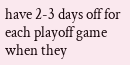have 2-3 days off for each playoff game when they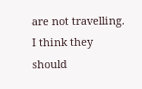are not travelling. I think they should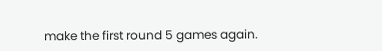make the first round 5 games again.